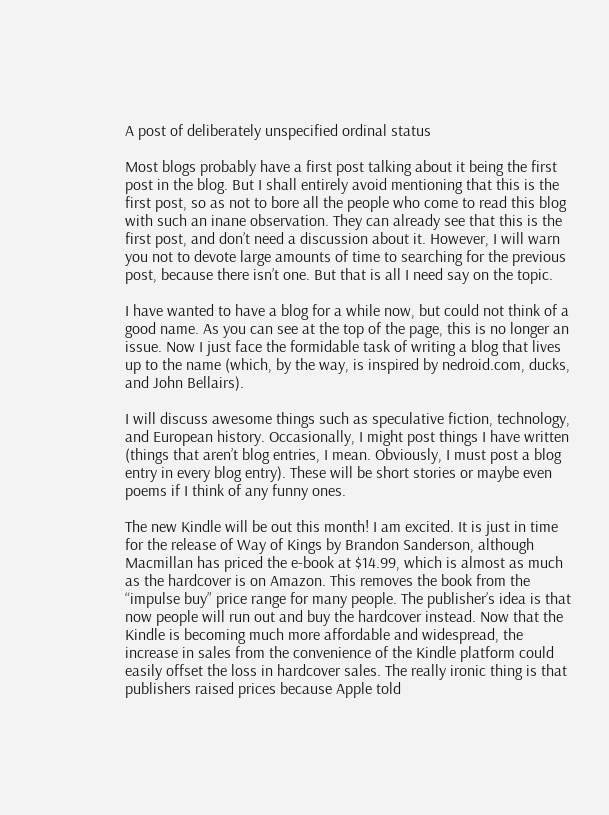A post of deliberately unspecified ordinal status

Most blogs probably have a first post talking about it being the first post in the blog. But I shall entirely avoid mentioning that this is the first post, so as not to bore all the people who come to read this blog with such an inane observation. They can already see that this is the first post, and don’t need a discussion about it. However, I will warn you not to devote large amounts of time to searching for the previous post, because there isn’t one. But that is all I need say on the topic.

I have wanted to have a blog for a while now, but could not think of a good name. As you can see at the top of the page, this is no longer an issue. Now I just face the formidable task of writing a blog that lives up to the name (which, by the way, is inspired by nedroid.com, ducks, and John Bellairs).

I will discuss awesome things such as speculative fiction, technology, and European history. Occasionally, I might post things I have written (things that aren’t blog entries, I mean. Obviously, I must post a blog entry in every blog entry). These will be short stories or maybe even poems if I think of any funny ones.

The new Kindle will be out this month! I am excited. It is just in time for the release of Way of Kings by Brandon Sanderson, although Macmillan has priced the e-book at $14.99, which is almost as much as the hardcover is on Amazon. This removes the book from the “impulse buy” price range for many people. The publisher’s idea is that now people will run out and buy the hardcover instead. Now that the Kindle is becoming much more affordable and widespread, the increase in sales from the convenience of the Kindle platform could easily offset the loss in hardcover sales. The really ironic thing is that publishers raised prices because Apple told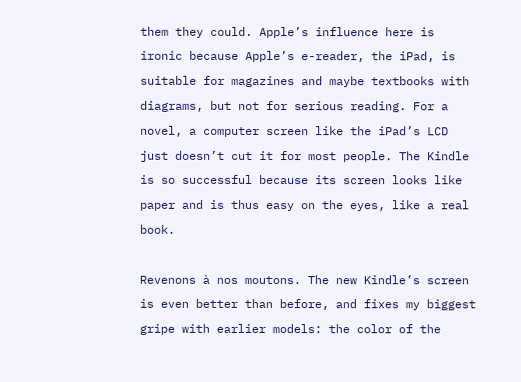them they could. Apple’s influence here is ironic because Apple’s e-reader, the iPad, is suitable for magazines and maybe textbooks with diagrams, but not for serious reading. For a novel, a computer screen like the iPad’s LCD just doesn’t cut it for most people. The Kindle is so successful because its screen looks like paper and is thus easy on the eyes, like a real book.

Revenons à nos moutons. The new Kindle’s screen is even better than before, and fixes my biggest gripe with earlier models: the color of the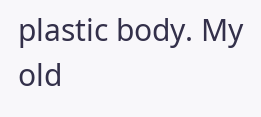plastic body. My old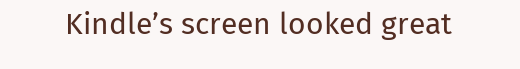Kindle’s screen looked great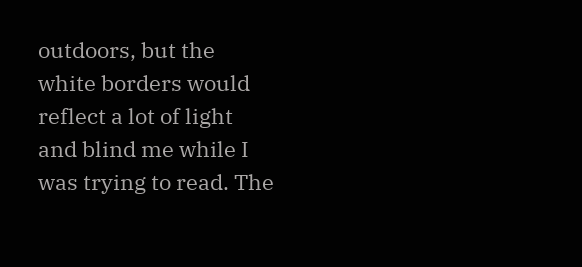outdoors, but the white borders would reflect a lot of light and blind me while I was trying to read. The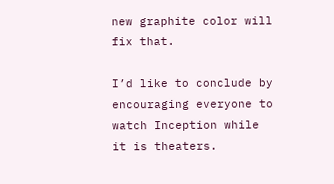new graphite color will fix that.

I’d like to conclude by encouraging everyone to watch Inception while it is theaters.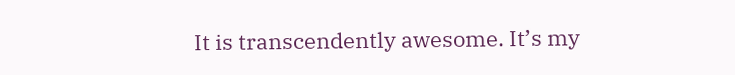It is transcendently awesome. It’s my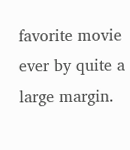favorite movie ever by quite a large margin.